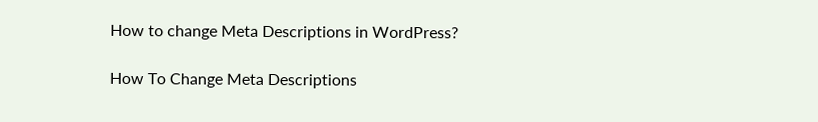How to change Meta Descriptions in WordPress?

How To Change Meta Descriptions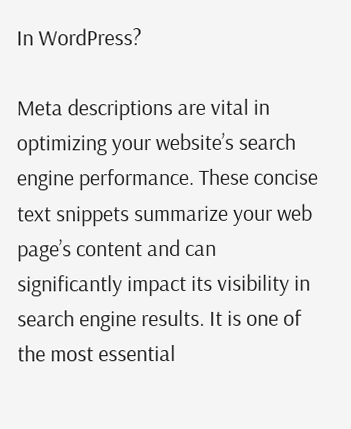In WordPress?

Meta descriptions are vital in optimizing your website’s search engine performance. These concise text snippets summarize your web page’s content and can significantly impact its visibility in search engine results. It is one of the most essential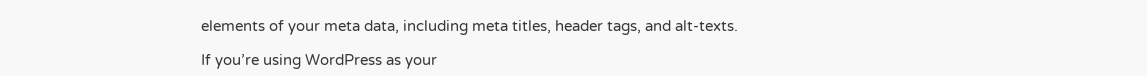elements of your meta data, including meta titles, header tags, and alt-texts.

If you’re using WordPress as your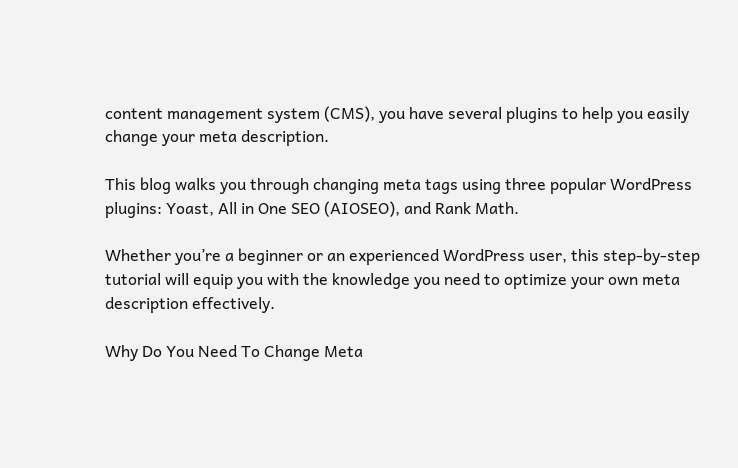content management system (CMS), you have several plugins to help you easily change your meta description.

This blog walks you through changing meta tags using three popular WordPress plugins: Yoast, All in One SEO (AIOSEO), and Rank Math.

Whether you’re a beginner or an experienced WordPress user, this step-by-step tutorial will equip you with the knowledge you need to optimize your own meta description effectively.

Why Do You Need To Change Meta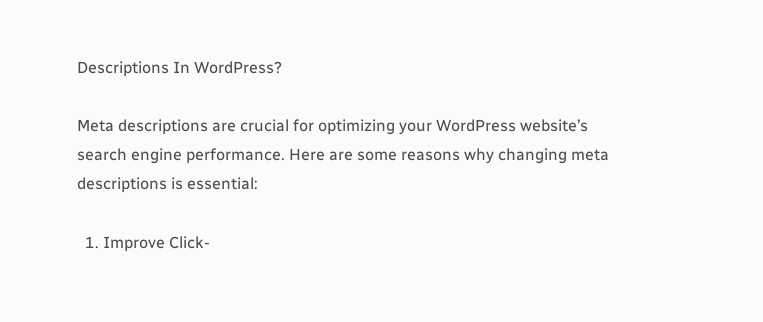Descriptions In WordPress?

Meta descriptions are crucial for optimizing your WordPress website’s search engine performance. Here are some reasons why changing meta descriptions is essential:

  1. Improve Click-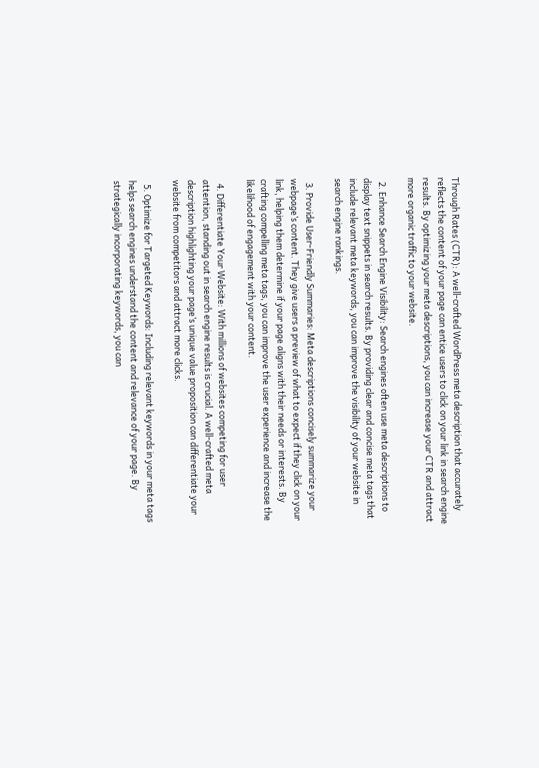Through Rates (CTR): A well-crafted WordPress meta description that accurately reflects the content of your page can entice users to click on your link in search engine results. By optimizing your meta descriptions, you can increase your CTR and attract more organic traffic to your website.

  2. Enhance Search Engine Visibility: Search engines often use meta descriptions to display text snippets in search results. By providing clear and concise meta tags that include relevant meta keywords, you can improve the visibility of your website in search engine rankings.

  3. Provide User-Friendly Summaries: Meta descriptions concisely summarize your webpage’s content. They give users a preview of what to expect if they click on your link, helping them determine if your page aligns with their needs or interests. By crafting compelling meta tags, you can improve the user experience and increase the likelihood of engagement with your content.

  4. Differentiate Your Website: With millions of websites competing for user attention, standing out in search engine results is crucial. A well-crafted meta description highlighting your page’s unique value proposition can differentiate your website from competitors and attract more clicks.

  5. Optimize for Targeted Keywords: Including relevant keywords in your meta tags helps search engines understand the content and relevance of your page. By strategically incorporating keywords, you can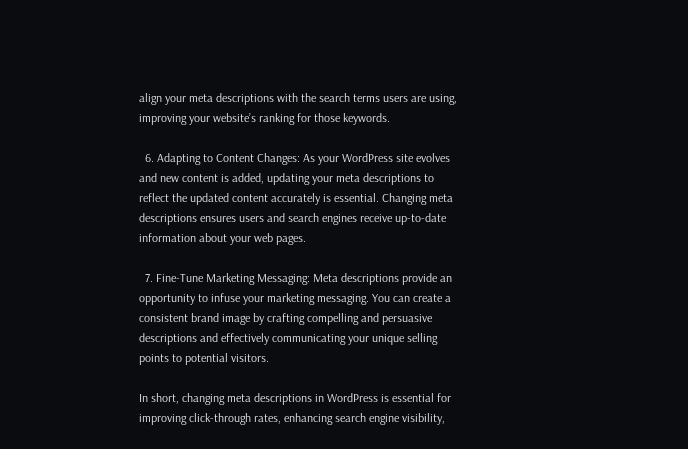align your meta descriptions with the search terms users are using, improving your website’s ranking for those keywords.

  6. Adapting to Content Changes: As your WordPress site evolves and new content is added, updating your meta descriptions to reflect the updated content accurately is essential. Changing meta descriptions ensures users and search engines receive up-to-date information about your web pages.

  7. Fine-Tune Marketing Messaging: Meta descriptions provide an opportunity to infuse your marketing messaging. You can create a consistent brand image by crafting compelling and persuasive descriptions and effectively communicating your unique selling points to potential visitors.

In short, changing meta descriptions in WordPress is essential for improving click-through rates, enhancing search engine visibility,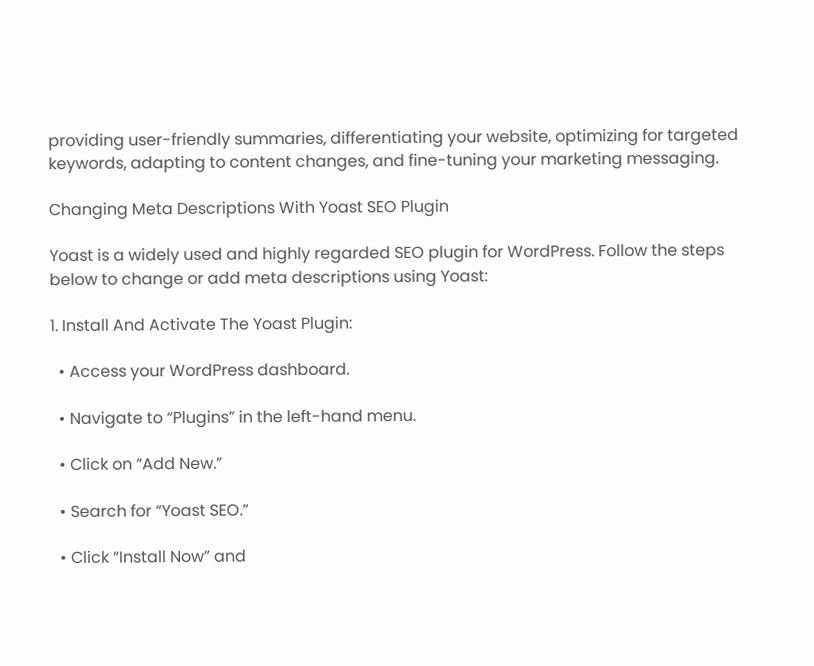providing user-friendly summaries, differentiating your website, optimizing for targeted keywords, adapting to content changes, and fine-tuning your marketing messaging.

Changing Meta Descriptions With Yoast SEO Plugin

Yoast is a widely used and highly regarded SEO plugin for WordPress. Follow the steps below to change or add meta descriptions using Yoast:

1. Install And Activate The Yoast Plugin:

  • Access your WordPress dashboard.

  • Navigate to “Plugins” in the left-hand menu.

  • Click on “Add New.”

  • Search for “Yoast SEO.”

  • Click “Install Now” and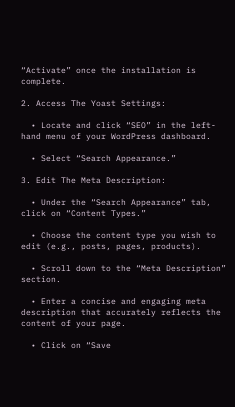“Activate” once the installation is complete.

2. Access The Yoast Settings:

  • Locate and click “SEO” in the left-hand menu of your WordPress dashboard.

  • Select “Search Appearance.”

3. Edit The Meta Description:

  • Under the “Search Appearance” tab, click on “Content Types.”

  • Choose the content type you wish to edit (e.g., posts, pages, products).

  • Scroll down to the “Meta Description” section.

  • Enter a concise and engaging meta description that accurately reflects the content of your page.

  • Click on “Save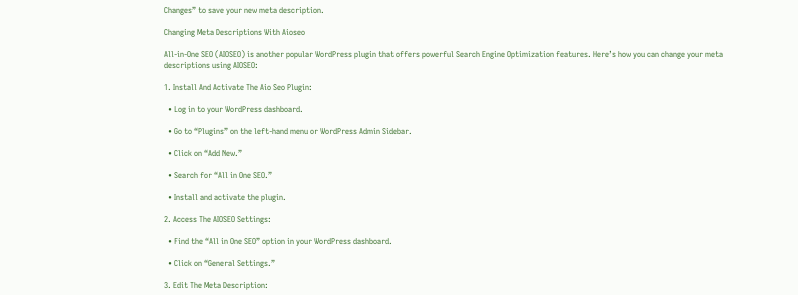Changes” to save your new meta description.

Changing Meta Descriptions With Aioseo

All-in-One SEO (AIOSEO) is another popular WordPress plugin that offers powerful Search Engine Optimization features. Here’s how you can change your meta descriptions using AIOSEO:

1. Install And Activate The Aio Seo Plugin:

  • Log in to your WordPress dashboard.

  • Go to “Plugins” on the left-hand menu or WordPress Admin Sidebar.

  • Click on “Add New.”

  • Search for “All in One SEO.”

  • Install and activate the plugin.

2. Access The AIOSEO Settings:

  • Find the “All in One SEO” option in your WordPress dashboard.

  • Click on “General Settings.”

3. Edit The Meta Description: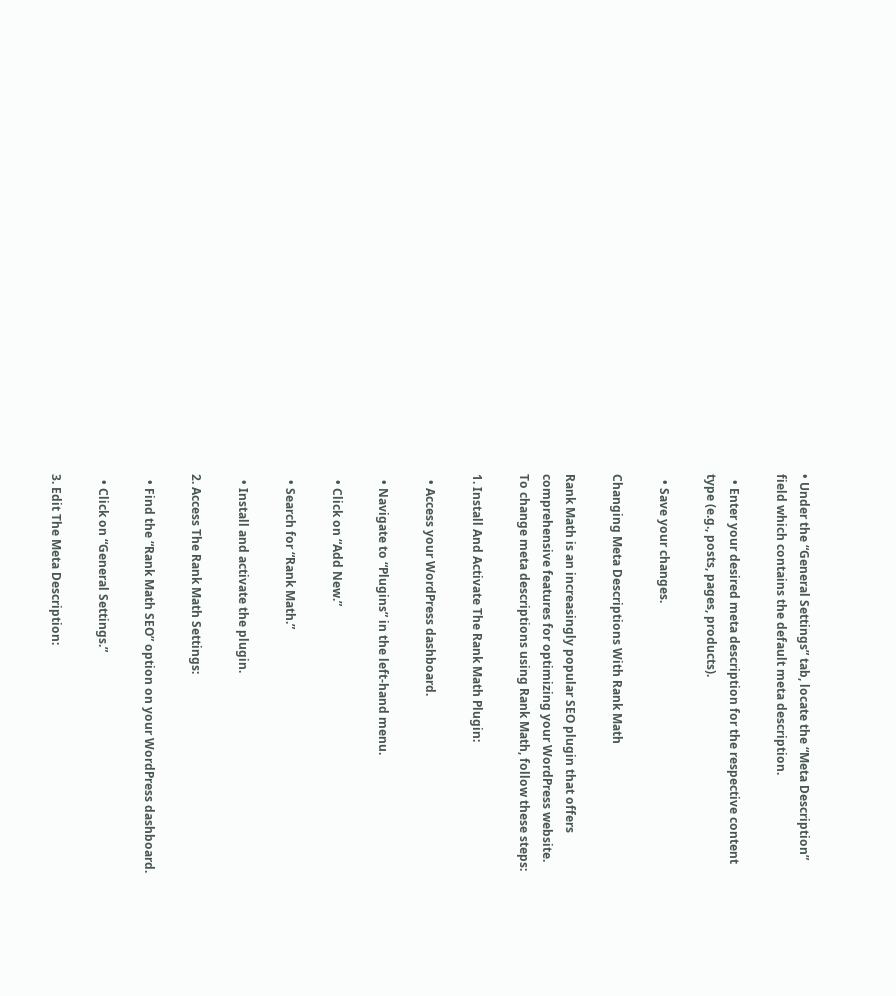• Under the “General Settings” tab, locate the “Meta Description” field which contains the default meta description.

  • Enter your desired meta description for the respective content type (e.g., posts, pages, products).

  • Save your changes.

Changing Meta Descriptions With Rank Math

Rank Math is an increasingly popular SEO plugin that offers comprehensive features for optimizing your WordPress website. To change meta descriptions using Rank Math, follow these steps:

1. Install And Activate The Rank Math Plugin:

  • Access your WordPress dashboard.

  • Navigate to “Plugins” in the left-hand menu.

  • Click on “Add New.”

  • Search for “Rank Math.”

  • Install and activate the plugin.

2. Access The Rank Math Settings:

  • Find the “Rank Math SEO” option on your WordPress dashboard.

  • Click on “General Settings.”

3. Edit The Meta Description: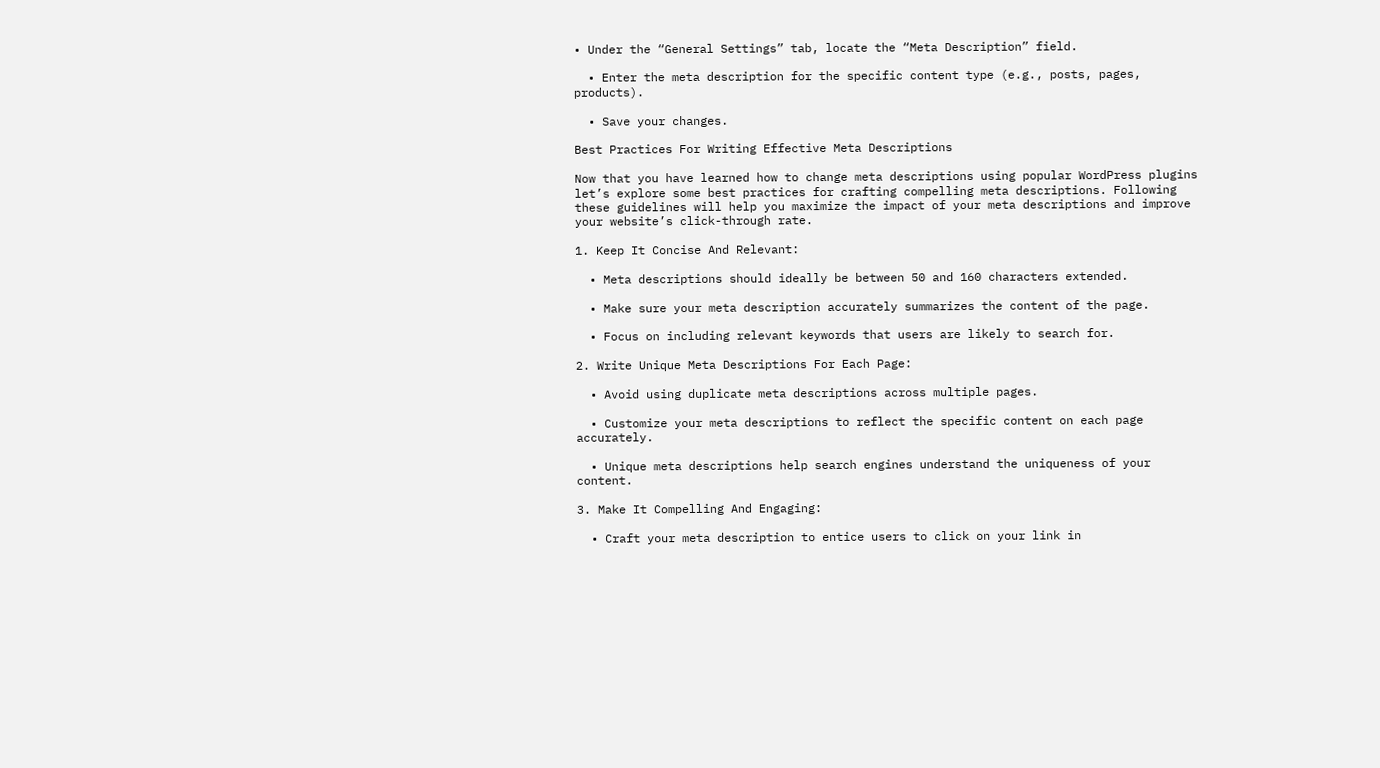• Under the “General Settings” tab, locate the “Meta Description” field.

  • Enter the meta description for the specific content type (e.g., posts, pages, products).

  • Save your changes.

Best Practices For Writing Effective Meta Descriptions

Now that you have learned how to change meta descriptions using popular WordPress plugins let’s explore some best practices for crafting compelling meta descriptions. Following these guidelines will help you maximize the impact of your meta descriptions and improve your website’s click-through rate.

1. Keep It Concise And Relevant:

  • Meta descriptions should ideally be between 50 and 160 characters extended.

  • Make sure your meta description accurately summarizes the content of the page.

  • Focus on including relevant keywords that users are likely to search for.

2. Write Unique Meta Descriptions For Each Page:

  • Avoid using duplicate meta descriptions across multiple pages.

  • Customize your meta descriptions to reflect the specific content on each page accurately.

  • Unique meta descriptions help search engines understand the uniqueness of your content.

3. Make It Compelling And Engaging:

  • Craft your meta description to entice users to click on your link in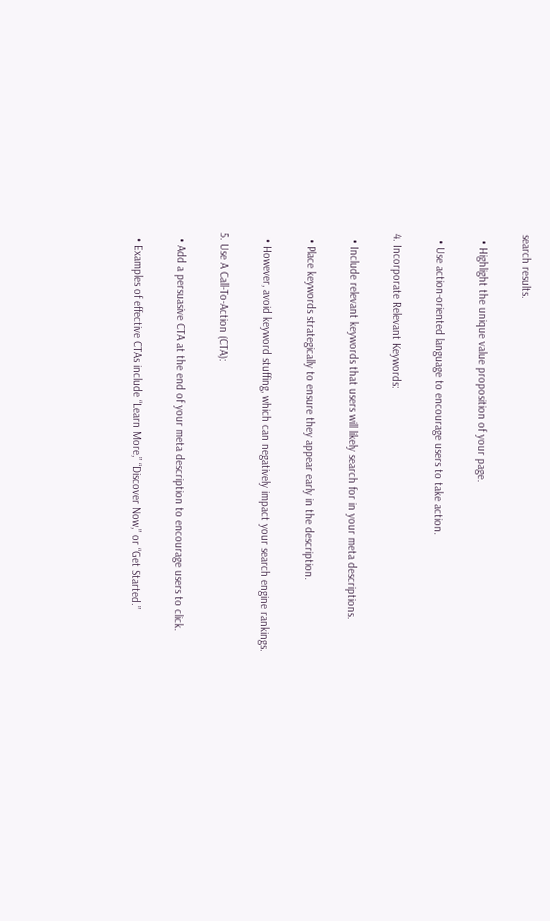search results.

  • Highlight the unique value proposition of your page.

  • Use action-oriented language to encourage users to take action.

4. Incorporate Relevant Keywords:

  • Include relevant keywords that users will likely search for in your meta descriptions.

  • Place keywords strategically to ensure they appear early in the description.

  • However, avoid keyword stuffing, which can negatively impact your search engine rankings.

5. Use A Call-To-Action (CTA):

  • Add a persuasive CTA at the end of your meta description to encourage users to click.

  • Examples of effective CTAs include “Learn More,” “Discover Now,” or “Get Started.”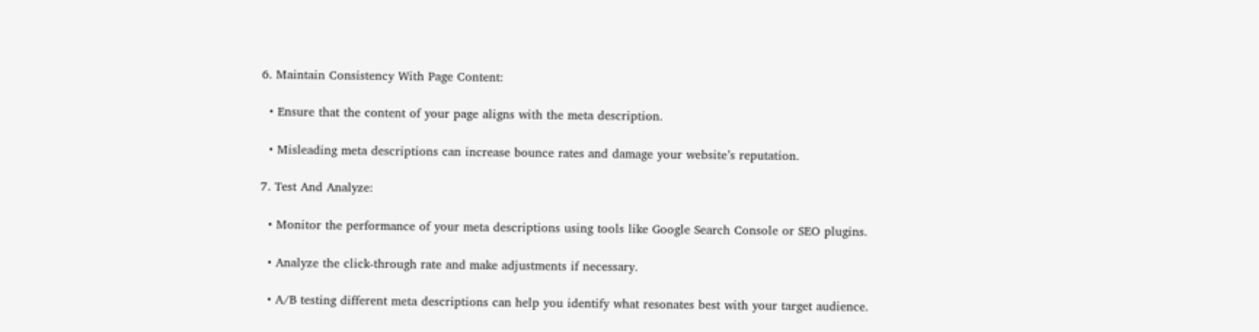6. Maintain Consistency With Page Content:

  • Ensure that the content of your page aligns with the meta description.

  • Misleading meta descriptions can increase bounce rates and damage your website’s reputation.

7. Test And Analyze:

  • Monitor the performance of your meta descriptions using tools like Google Search Console or SEO plugins.

  • Analyze the click-through rate and make adjustments if necessary.

  • A/B testing different meta descriptions can help you identify what resonates best with your target audience.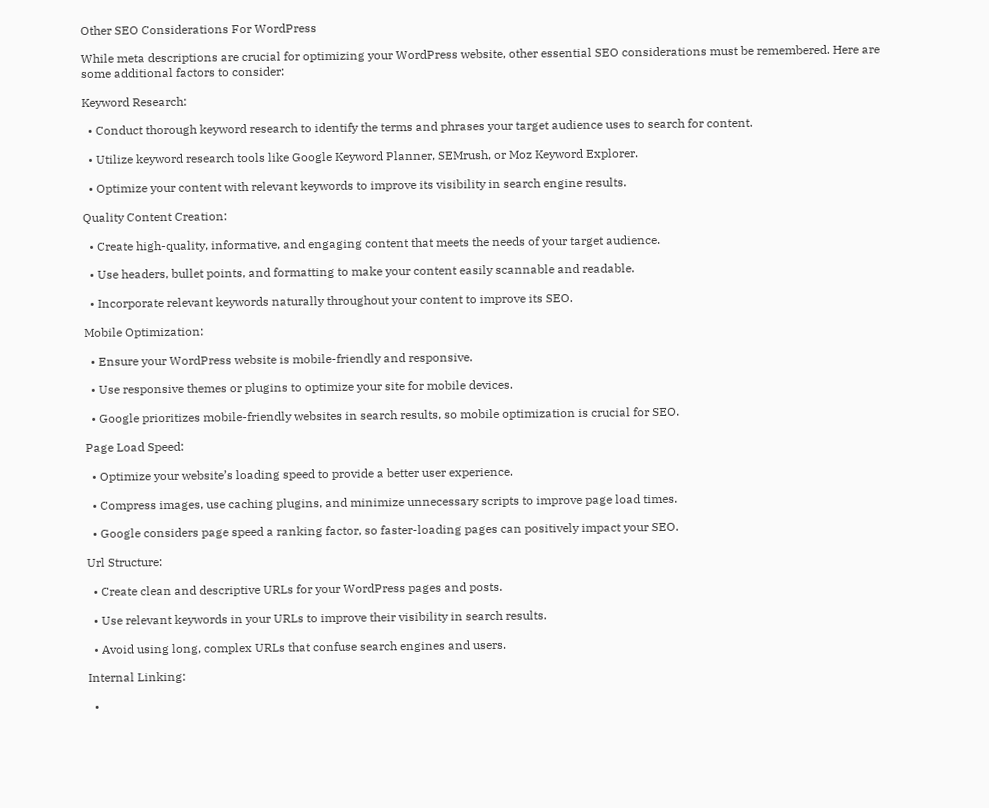Other SEO Considerations For WordPress

While meta descriptions are crucial for optimizing your WordPress website, other essential SEO considerations must be remembered. Here are some additional factors to consider:

Keyword Research:

  • Conduct thorough keyword research to identify the terms and phrases your target audience uses to search for content.

  • Utilize keyword research tools like Google Keyword Planner, SEMrush, or Moz Keyword Explorer.

  • Optimize your content with relevant keywords to improve its visibility in search engine results.

Quality Content Creation:

  • Create high-quality, informative, and engaging content that meets the needs of your target audience.

  • Use headers, bullet points, and formatting to make your content easily scannable and readable.

  • Incorporate relevant keywords naturally throughout your content to improve its SEO.

Mobile Optimization:

  • Ensure your WordPress website is mobile-friendly and responsive.

  • Use responsive themes or plugins to optimize your site for mobile devices.

  • Google prioritizes mobile-friendly websites in search results, so mobile optimization is crucial for SEO.

Page Load Speed:

  • Optimize your website’s loading speed to provide a better user experience.

  • Compress images, use caching plugins, and minimize unnecessary scripts to improve page load times.

  • Google considers page speed a ranking factor, so faster-loading pages can positively impact your SEO.

Url Structure:

  • Create clean and descriptive URLs for your WordPress pages and posts.

  • Use relevant keywords in your URLs to improve their visibility in search results.

  • Avoid using long, complex URLs that confuse search engines and users.

Internal Linking:

  •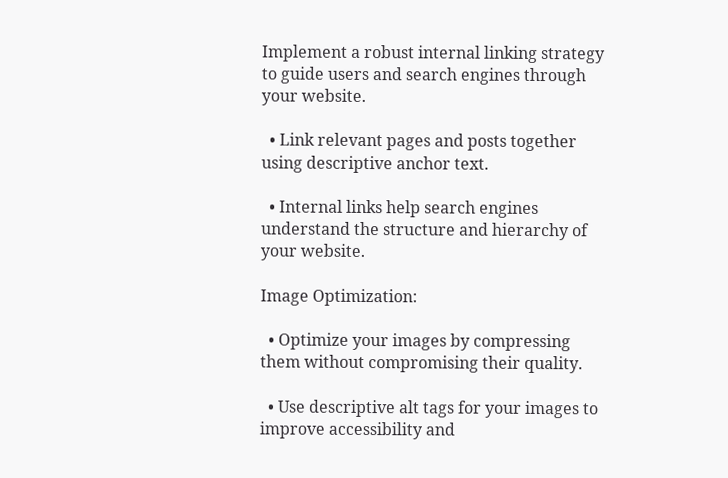Implement a robust internal linking strategy to guide users and search engines through your website.

  • Link relevant pages and posts together using descriptive anchor text.

  • Internal links help search engines understand the structure and hierarchy of your website.

Image Optimization:

  • Optimize your images by compressing them without compromising their quality.

  • Use descriptive alt tags for your images to improve accessibility and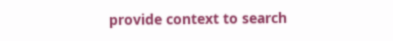provide context to search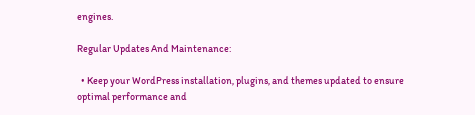engines.

Regular Updates And Maintenance:

  • Keep your WordPress installation, plugins, and themes updated to ensure optimal performance and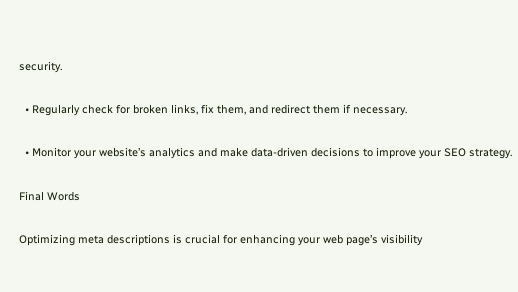security.

  • Regularly check for broken links, fix them, and redirect them if necessary.

  • Monitor your website’s analytics and make data-driven decisions to improve your SEO strategy.

Final Words

Optimizing meta descriptions is crucial for enhancing your web page’s visibility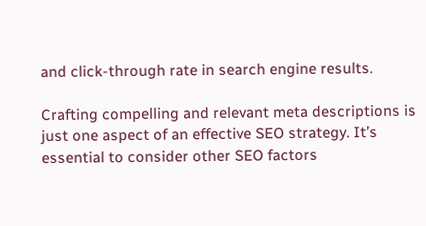and click-through rate in search engine results.

Crafting compelling and relevant meta descriptions is just one aspect of an effective SEO strategy. It’s essential to consider other SEO factors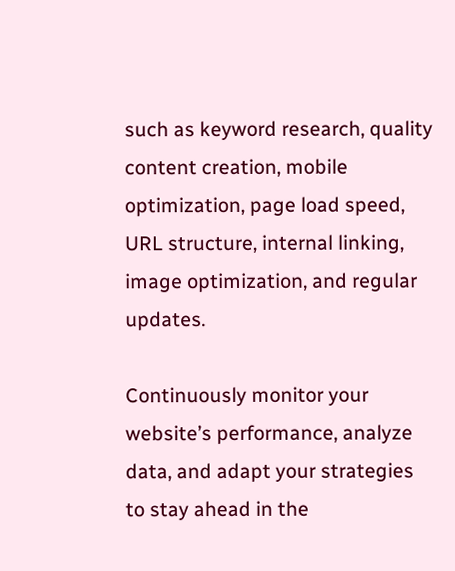such as keyword research, quality content creation, mobile optimization, page load speed, URL structure, internal linking, image optimization, and regular updates.

Continuously monitor your website’s performance, analyze data, and adapt your strategies to stay ahead in the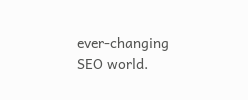ever-changing SEO world.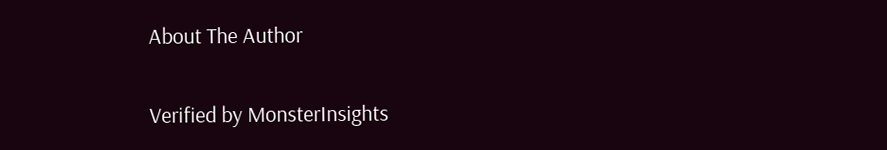About The Author

Verified by MonsterInsights